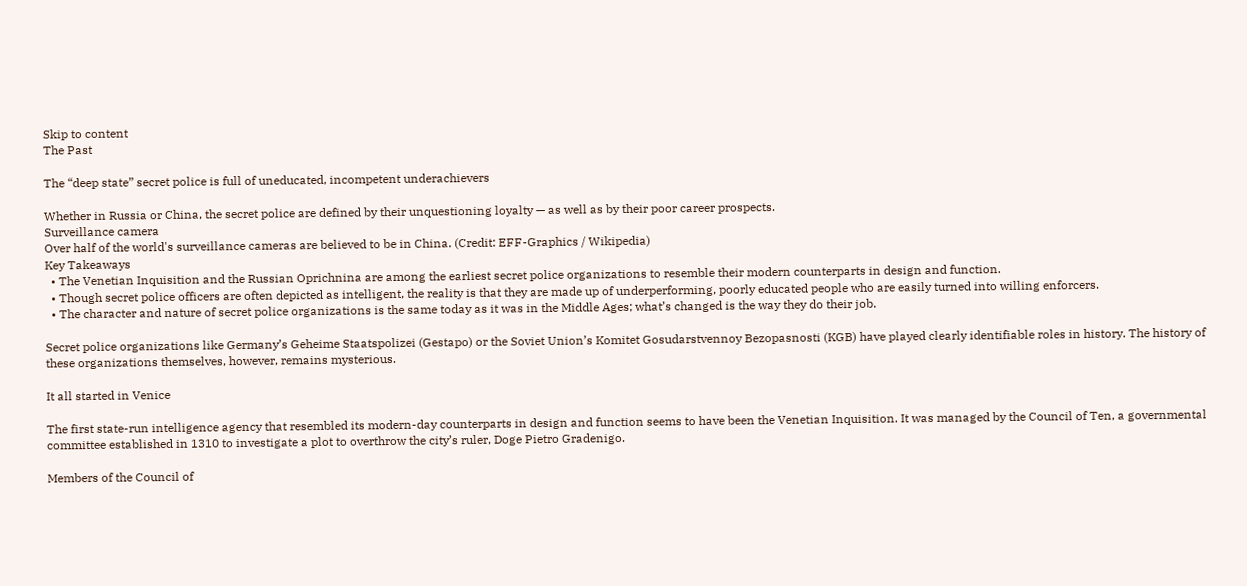Skip to content
The Past

The “deep state” secret police is full of uneducated, incompetent underachievers

Whether in Russia or China, the secret police are defined by their unquestioning loyalty — as well as by their poor career prospects.
Surveillance camera
Over half of the world's surveillance cameras are believed to be in China. (Credit: EFF-Graphics / Wikipedia)
Key Takeaways
  • The Venetian Inquisition and the Russian Oprichnina are among the earliest secret police organizations to resemble their modern counterparts in design and function.
  • Though secret police officers are often depicted as intelligent, the reality is that they are made up of underperforming, poorly educated people who are easily turned into willing enforcers.
  • The character and nature of secret police organizations is the same today as it was in the Middle Ages; what’s changed is the way they do their job.

Secret police organizations like Germany’s Geheime Staatspolizei (Gestapo) or the Soviet Union’s Komitet Gosudarstvennoy Bezopasnosti (KGB) have played clearly identifiable roles in history. The history of these organizations themselves, however, remains mysterious.

It all started in Venice

The first state-run intelligence agency that resembled its modern-day counterparts in design and function seems to have been the Venetian Inquisition. It was managed by the Council of Ten, a governmental committee established in 1310 to investigate a plot to overthrow the city’s ruler, Doge Pietro Gradenigo.

Members of the Council of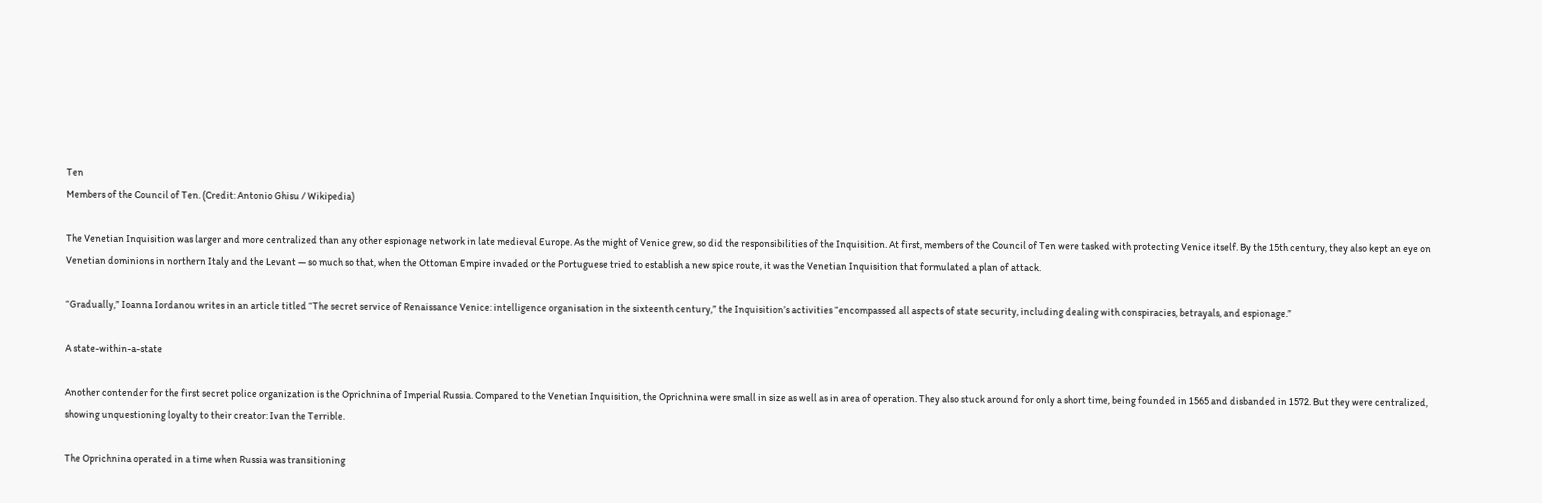Ten
Members of the Council of Ten. (Credit: Antonio Ghisu / Wikipedia)

The Venetian Inquisition was larger and more centralized than any other espionage network in late medieval Europe. As the might of Venice grew, so did the responsibilities of the Inquisition. At first, members of the Council of Ten were tasked with protecting Venice itself. By the 15th century, they also kept an eye on Venetian dominions in northern Italy and the Levant — so much so that, when the Ottoman Empire invaded or the Portuguese tried to establish a new spice route, it was the Venetian Inquisition that formulated a plan of attack.

“Gradually,” Ioanna Iordanou writes in an article titled “The secret service of Renaissance Venice: intelligence organisation in the sixteenth century,” the Inquisition’s activities “encompassed all aspects of state security, including dealing with conspiracies, betrayals, and espionage.”

A state-within-a-state

Another contender for the first secret police organization is the Oprichnina of Imperial Russia. Compared to the Venetian Inquisition, the Oprichnina were small in size as well as in area of operation. They also stuck around for only a short time, being founded in 1565 and disbanded in 1572. But they were centralized, showing unquestioning loyalty to their creator: Ivan the Terrible.

The Oprichnina operated in a time when Russia was transitioning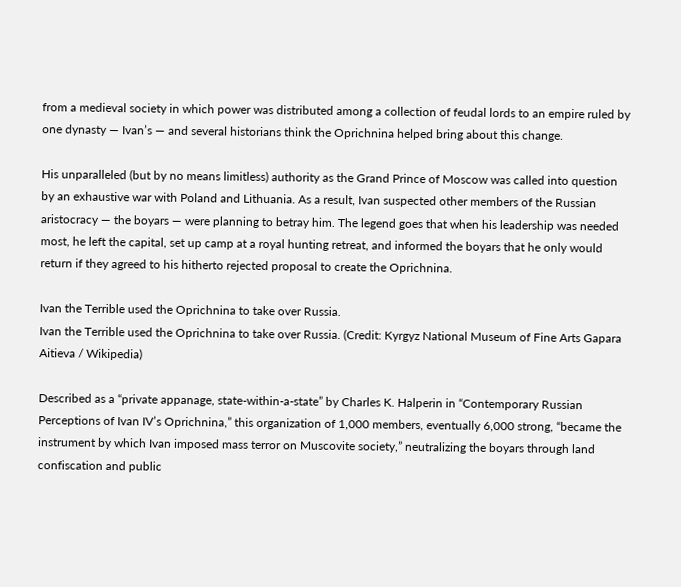from a medieval society in which power was distributed among a collection of feudal lords to an empire ruled by one dynasty — Ivan’s — and several historians think the Oprichnina helped bring about this change.

His unparalleled (but by no means limitless) authority as the Grand Prince of Moscow was called into question by an exhaustive war with Poland and Lithuania. As a result, Ivan suspected other members of the Russian aristocracy — the boyars — were planning to betray him. The legend goes that when his leadership was needed most, he left the capital, set up camp at a royal hunting retreat, and informed the boyars that he only would return if they agreed to his hitherto rejected proposal to create the Oprichnina.

Ivan the Terrible used the Oprichnina to take over Russia.
Ivan the Terrible used the Oprichnina to take over Russia. (Credit: Kyrgyz National Museum of Fine Arts Gapara Aitieva / Wikipedia)

Described as a “private appanage, state-within-a-state” by Charles K. Halperin in “Contemporary Russian Perceptions of Ivan IV’s Oprichnina,” this organization of 1,000 members, eventually 6,000 strong, “became the instrument by which Ivan imposed mass terror on Muscovite society,” neutralizing the boyars through land confiscation and public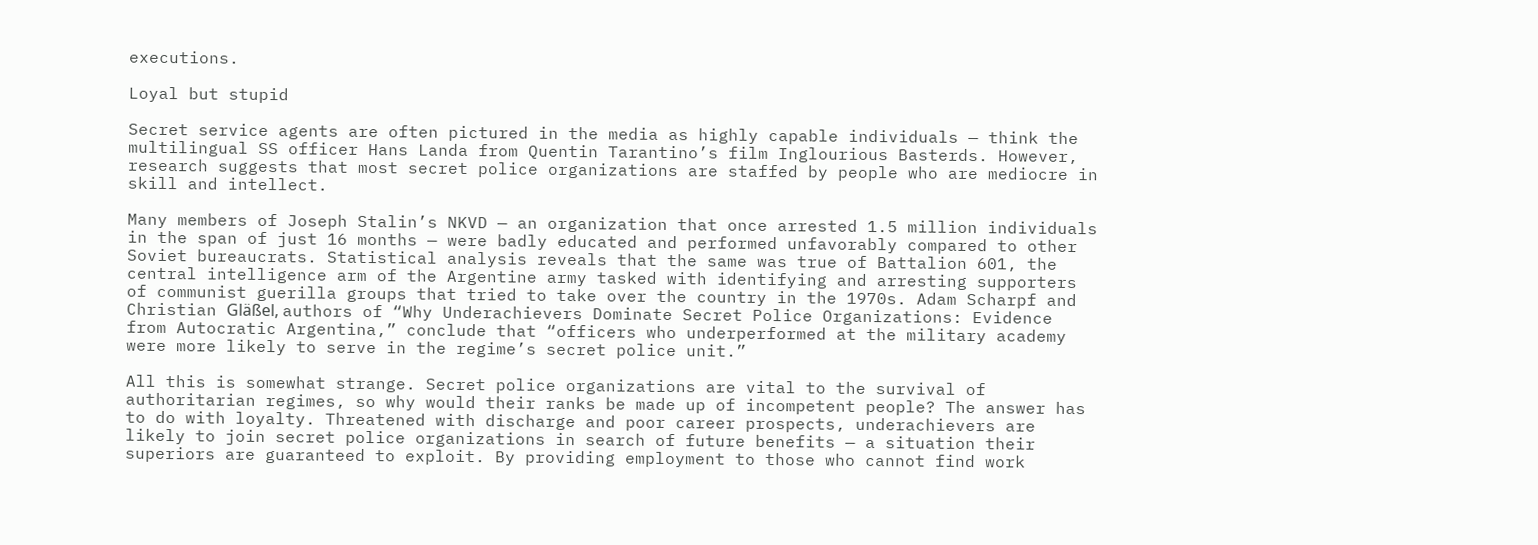executions.

Loyal but stupid

Secret service agents are often pictured in the media as highly capable individuals — think the multilingual SS officer Hans Landa from Quentin Tarantino’s film Inglourious Basterds. However, research suggests that most secret police organizations are staffed by people who are mediocre in skill and intellect.

Many members of Joseph Stalin’s NKVD — an organization that once arrested 1.5 million individuals in the span of just 16 months — were badly educated and performed unfavorably compared to other Soviet bureaucrats. Statistical analysis reveals that the same was true of Battalion 601, the central intelligence arm of the Argentine army tasked with identifying and arresting supporters of communist guerilla groups that tried to take over the country in the 1970s. Adam Scharpf and Christian Gläßel, authors of “Why Underachievers Dominate Secret Police Organizations: Evidence from Autocratic Argentina,” conclude that “officers who underperformed at the military academy were more likely to serve in the regime’s secret police unit.”

All this is somewhat strange. Secret police organizations are vital to the survival of authoritarian regimes, so why would their ranks be made up of incompetent people? The answer has to do with loyalty. Threatened with discharge and poor career prospects, underachievers are likely to join secret police organizations in search of future benefits — a situation their superiors are guaranteed to exploit. By providing employment to those who cannot find work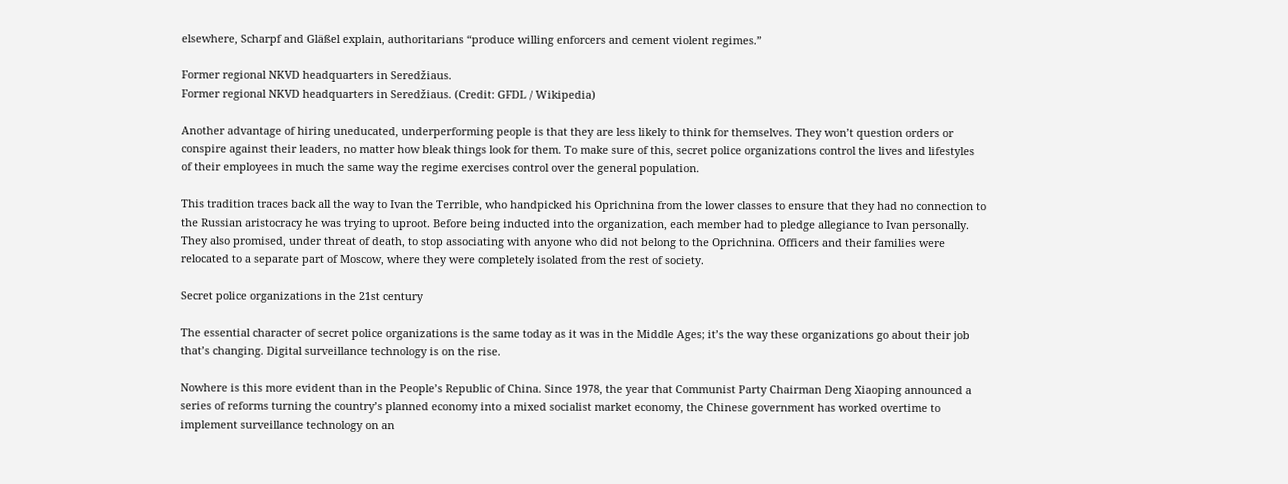elsewhere, Scharpf and Gläßel explain, authoritarians “produce willing enforcers and cement violent regimes.”

Former regional NKVD headquarters in Seredžiaus.
Former regional NKVD headquarters in Seredžiaus. (Credit: GFDL / Wikipedia)

Another advantage of hiring uneducated, underperforming people is that they are less likely to think for themselves. They won’t question orders or conspire against their leaders, no matter how bleak things look for them. To make sure of this, secret police organizations control the lives and lifestyles of their employees in much the same way the regime exercises control over the general population.

This tradition traces back all the way to Ivan the Terrible, who handpicked his Oprichnina from the lower classes to ensure that they had no connection to the Russian aristocracy he was trying to uproot. Before being inducted into the organization, each member had to pledge allegiance to Ivan personally. They also promised, under threat of death, to stop associating with anyone who did not belong to the Oprichnina. Officers and their families were relocated to a separate part of Moscow, where they were completely isolated from the rest of society.

Secret police organizations in the 21st century

The essential character of secret police organizations is the same today as it was in the Middle Ages; it’s the way these organizations go about their job that’s changing. Digital surveillance technology is on the rise.

Nowhere is this more evident than in the People’s Republic of China. Since 1978, the year that Communist Party Chairman Deng Xiaoping announced a series of reforms turning the country’s planned economy into a mixed socialist market economy, the Chinese government has worked overtime to implement surveillance technology on an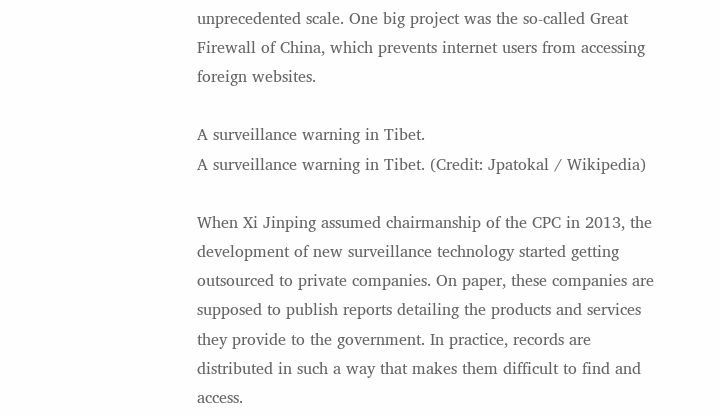unprecedented scale. One big project was the so-called Great Firewall of China, which prevents internet users from accessing foreign websites.

A surveillance warning in Tibet.
A surveillance warning in Tibet. (Credit: Jpatokal / Wikipedia)

When Xi Jinping assumed chairmanship of the CPC in 2013, the development of new surveillance technology started getting outsourced to private companies. On paper, these companies are supposed to publish reports detailing the products and services they provide to the government. In practice, records are distributed in such a way that makes them difficult to find and access.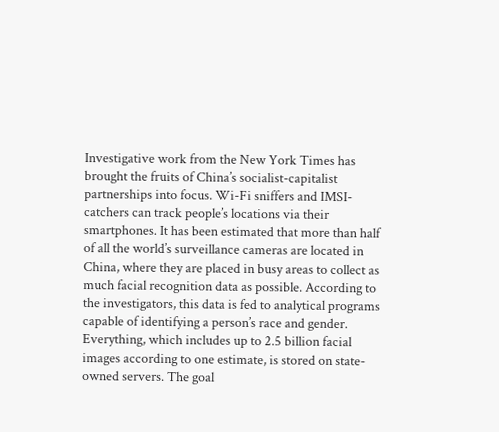Investigative work from the New York Times has brought the fruits of China’s socialist-capitalist partnerships into focus. Wi-Fi sniffers and IMSI-catchers can track people’s locations via their smartphones. It has been estimated that more than half of all the world’s surveillance cameras are located in China, where they are placed in busy areas to collect as much facial recognition data as possible. According to the investigators, this data is fed to analytical programs capable of identifying a person’s race and gender. Everything, which includes up to 2.5 billion facial images according to one estimate, is stored on state-owned servers. The goal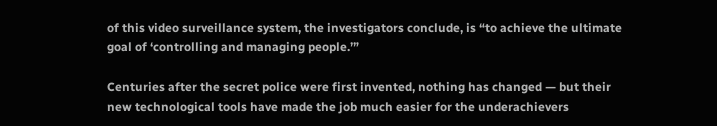of this video surveillance system, the investigators conclude, is “to achieve the ultimate goal of ‘controlling and managing people.’”

Centuries after the secret police were first invented, nothing has changed — but their new technological tools have made the job much easier for the underachievers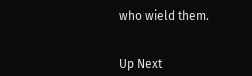who wield them.


Up Next